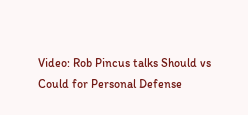Video: Rob Pincus talks Should vs Could for Personal Defense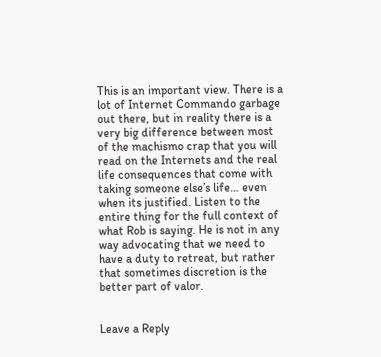This is an important view. There is a lot of Internet Commando garbage out there, but in reality there is a very big difference between most of the machismo crap that you will read on the Internets and the real life consequences that come with taking someone else’s life… even when its justified. Listen to the entire thing for the full context of what Rob is saying. He is not in any way advocating that we need to have a duty to retreat, but rather that sometimes discretion is the better part of valor.


Leave a Reply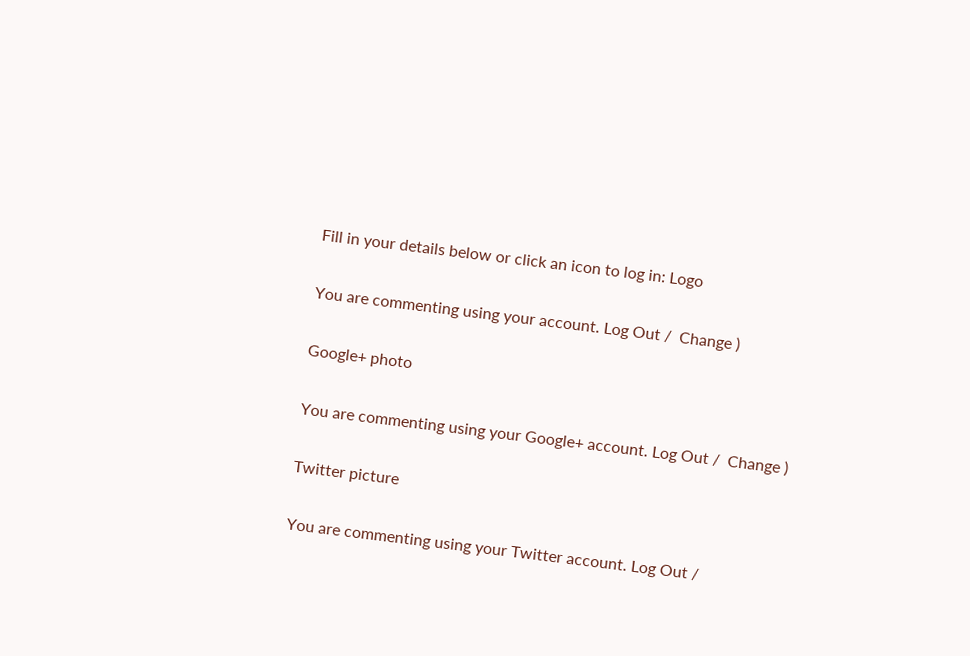Fill in your details below or click an icon to log in: Logo

You are commenting using your account. Log Out /  Change )

Google+ photo

You are commenting using your Google+ account. Log Out /  Change )

Twitter picture

You are commenting using your Twitter account. Log Out /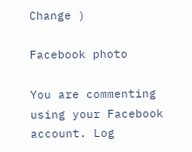Change )

Facebook photo

You are commenting using your Facebook account. Log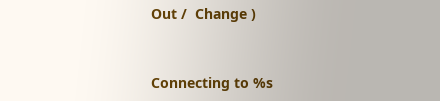Out /  Change )


Connecting to %s